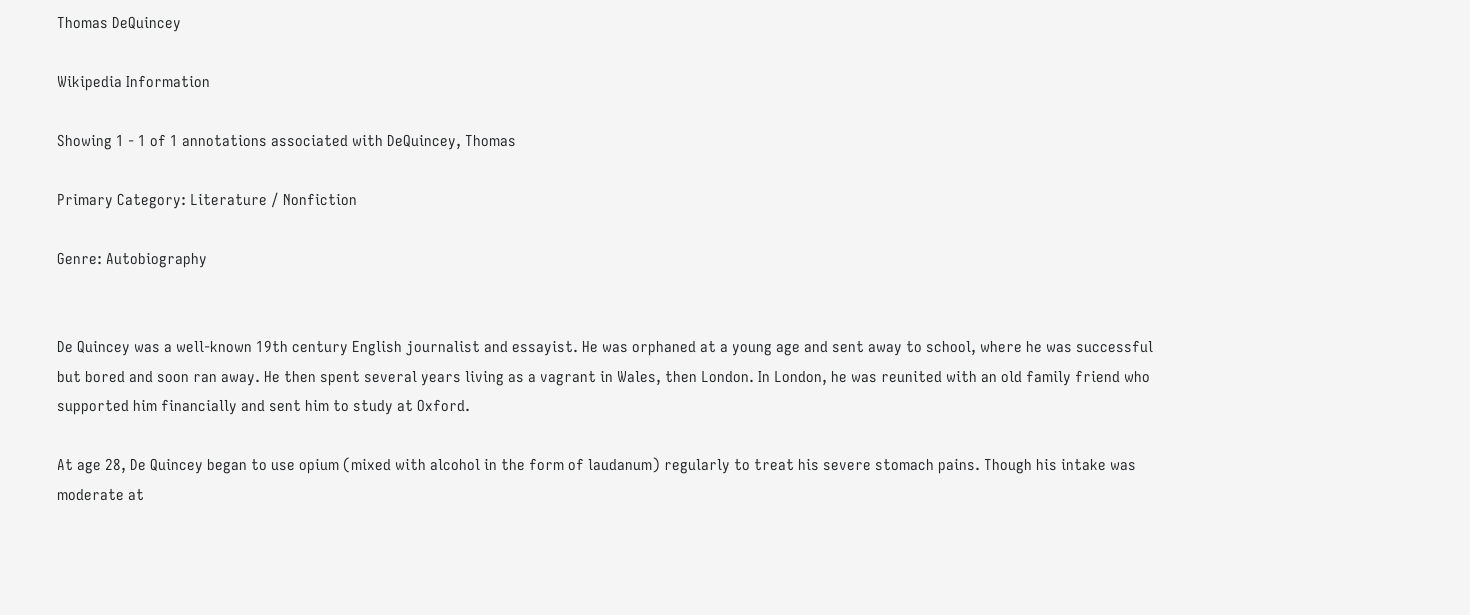Thomas DeQuincey

Wikipedia Information

Showing 1 - 1 of 1 annotations associated with DeQuincey, Thomas

Primary Category: Literature / Nonfiction

Genre: Autobiography


De Quincey was a well-known 19th century English journalist and essayist. He was orphaned at a young age and sent away to school, where he was successful but bored and soon ran away. He then spent several years living as a vagrant in Wales, then London. In London, he was reunited with an old family friend who supported him financially and sent him to study at Oxford.

At age 28, De Quincey began to use opium (mixed with alcohol in the form of laudanum) regularly to treat his severe stomach pains. Though his intake was moderate at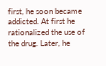first, he soon became addicted. At first he rationalized the use of the drug. Later, he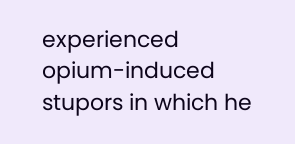experienced opium-induced stupors in which he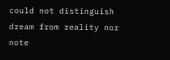could not distinguish dream from reality nor note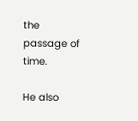the passage of time.

He also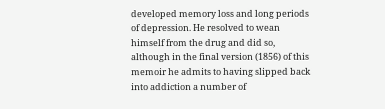developed memory loss and long periods of depression. He resolved to wean himself from the drug and did so, although in the final version (1856) of this memoir he admits to having slipped back into addiction a number of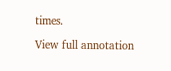times.

View full annotation